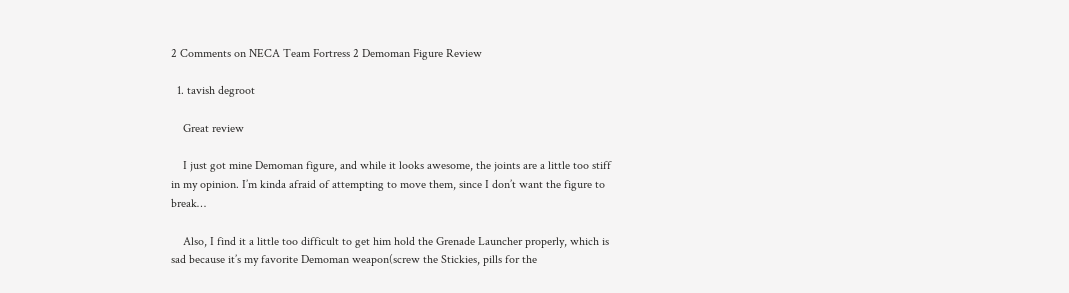2 Comments on NECA Team Fortress 2 Demoman Figure Review

  1. tavish degroot

    Great review

    I just got mine Demoman figure, and while it looks awesome, the joints are a little too stiff in my opinion. I’m kinda afraid of attempting to move them, since I don’t want the figure to break…

    Also, I find it a little too difficult to get him hold the Grenade Launcher properly, which is sad because it’s my favorite Demoman weapon(screw the Stickies, pills for the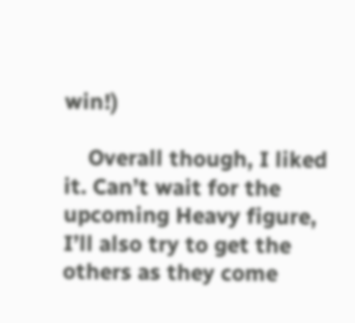win!)

    Overall though, I liked it. Can’t wait for the upcoming Heavy figure, I’ll also try to get the others as they come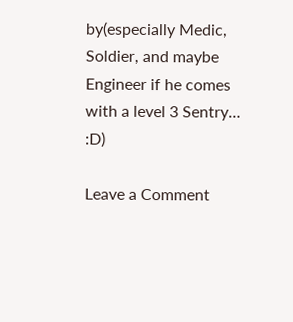by(especially Medic, Soldier, and maybe Engineer if he comes with a level 3 Sentry… :D)

Leave a Comment